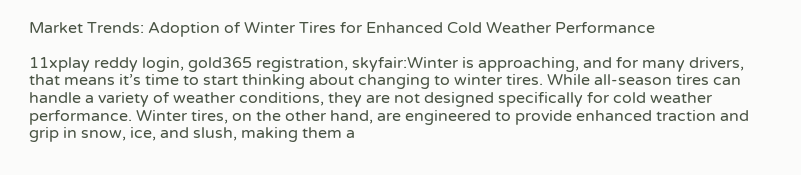Market Trends: Adoption of Winter Tires for Enhanced Cold Weather Performance

11xplay reddy login, gold365 registration, skyfair:Winter is approaching, and for many drivers, that means it’s time to start thinking about changing to winter tires. While all-season tires can handle a variety of weather conditions, they are not designed specifically for cold weather performance. Winter tires, on the other hand, are engineered to provide enhanced traction and grip in snow, ice, and slush, making them a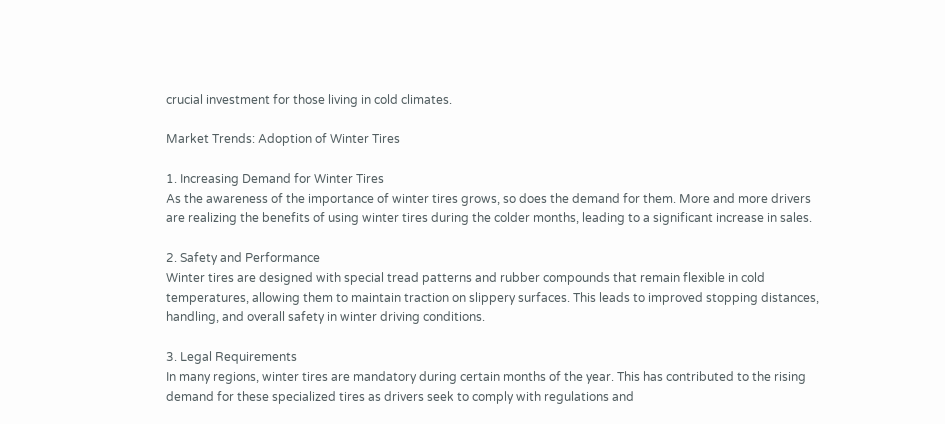crucial investment for those living in cold climates.

Market Trends: Adoption of Winter Tires

1. Increasing Demand for Winter Tires
As the awareness of the importance of winter tires grows, so does the demand for them. More and more drivers are realizing the benefits of using winter tires during the colder months, leading to a significant increase in sales.

2. Safety and Performance
Winter tires are designed with special tread patterns and rubber compounds that remain flexible in cold temperatures, allowing them to maintain traction on slippery surfaces. This leads to improved stopping distances, handling, and overall safety in winter driving conditions.

3. Legal Requirements
In many regions, winter tires are mandatory during certain months of the year. This has contributed to the rising demand for these specialized tires as drivers seek to comply with regulations and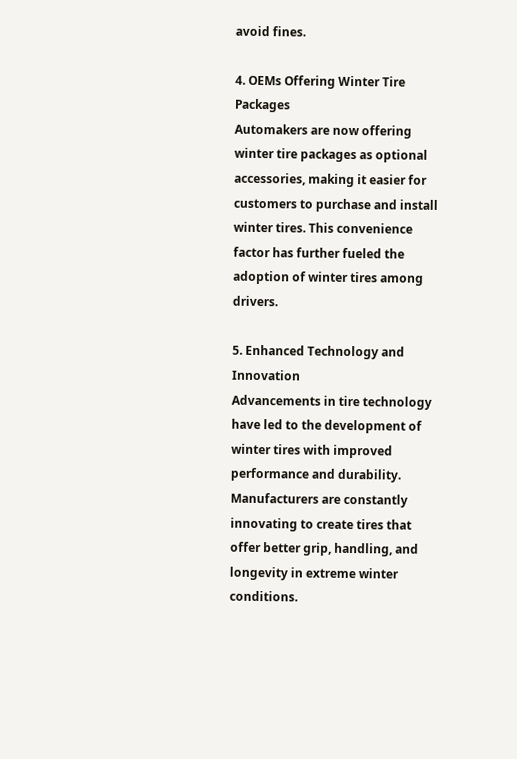avoid fines.

4. OEMs Offering Winter Tire Packages
Automakers are now offering winter tire packages as optional accessories, making it easier for customers to purchase and install winter tires. This convenience factor has further fueled the adoption of winter tires among drivers.

5. Enhanced Technology and Innovation
Advancements in tire technology have led to the development of winter tires with improved performance and durability. Manufacturers are constantly innovating to create tires that offer better grip, handling, and longevity in extreme winter conditions.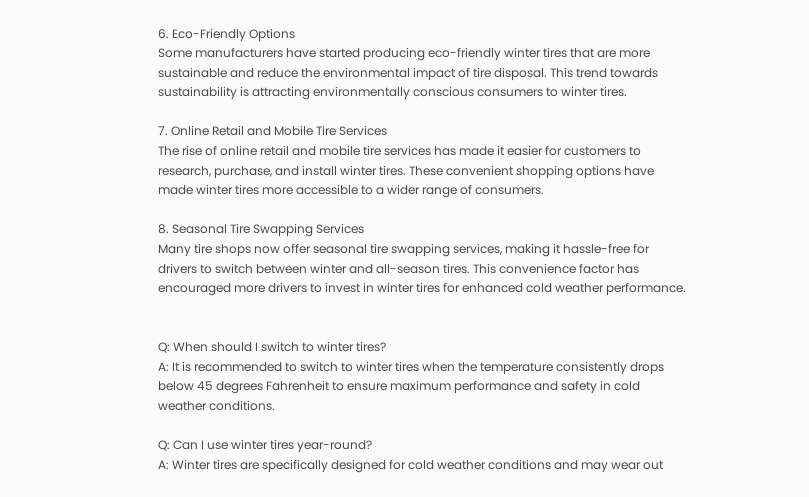6. Eco-Friendly Options
Some manufacturers have started producing eco-friendly winter tires that are more sustainable and reduce the environmental impact of tire disposal. This trend towards sustainability is attracting environmentally conscious consumers to winter tires.

7. Online Retail and Mobile Tire Services
The rise of online retail and mobile tire services has made it easier for customers to research, purchase, and install winter tires. These convenient shopping options have made winter tires more accessible to a wider range of consumers.

8. Seasonal Tire Swapping Services
Many tire shops now offer seasonal tire swapping services, making it hassle-free for drivers to switch between winter and all-season tires. This convenience factor has encouraged more drivers to invest in winter tires for enhanced cold weather performance.


Q: When should I switch to winter tires?
A: It is recommended to switch to winter tires when the temperature consistently drops below 45 degrees Fahrenheit to ensure maximum performance and safety in cold weather conditions.

Q: Can I use winter tires year-round?
A: Winter tires are specifically designed for cold weather conditions and may wear out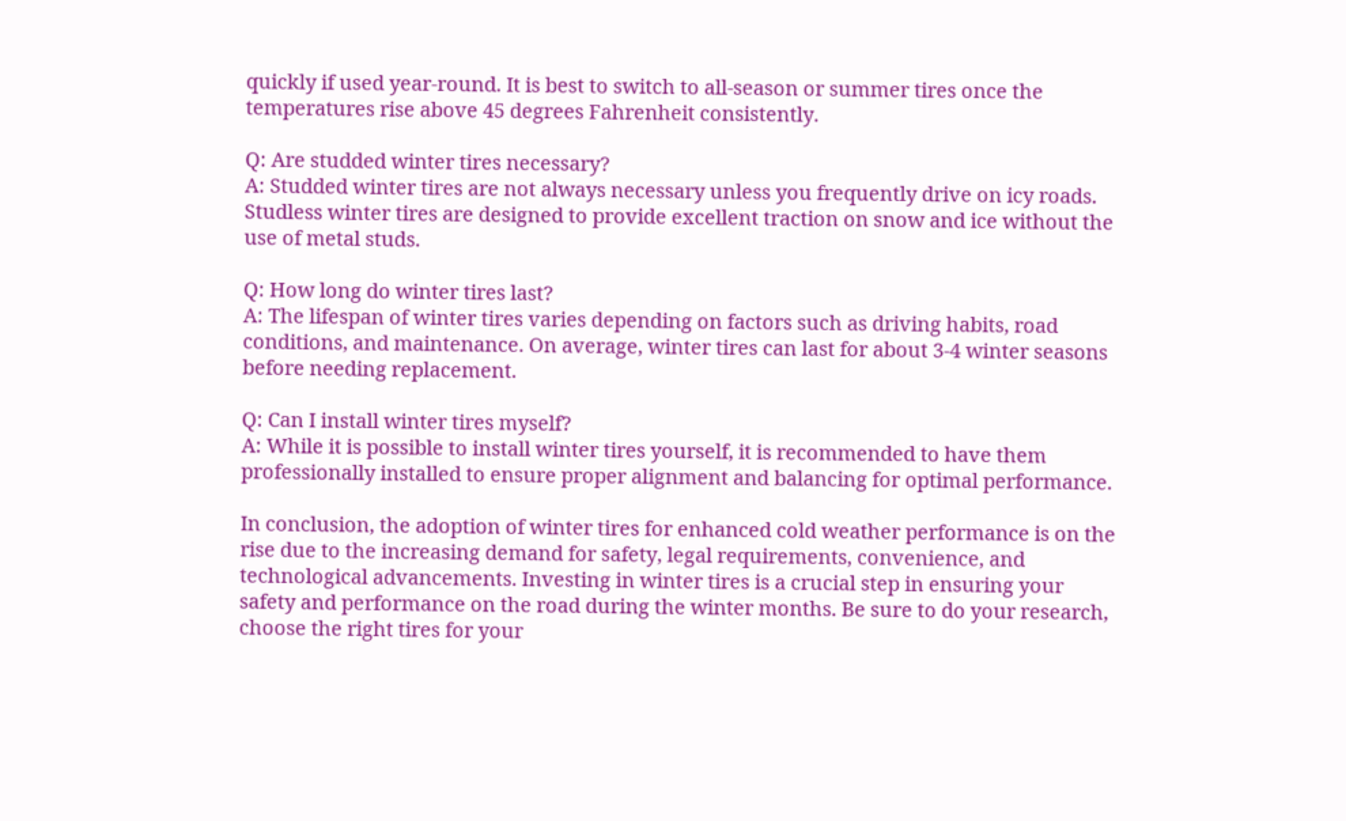quickly if used year-round. It is best to switch to all-season or summer tires once the temperatures rise above 45 degrees Fahrenheit consistently.

Q: Are studded winter tires necessary?
A: Studded winter tires are not always necessary unless you frequently drive on icy roads. Studless winter tires are designed to provide excellent traction on snow and ice without the use of metal studs.

Q: How long do winter tires last?
A: The lifespan of winter tires varies depending on factors such as driving habits, road conditions, and maintenance. On average, winter tires can last for about 3-4 winter seasons before needing replacement.

Q: Can I install winter tires myself?
A: While it is possible to install winter tires yourself, it is recommended to have them professionally installed to ensure proper alignment and balancing for optimal performance.

In conclusion, the adoption of winter tires for enhanced cold weather performance is on the rise due to the increasing demand for safety, legal requirements, convenience, and technological advancements. Investing in winter tires is a crucial step in ensuring your safety and performance on the road during the winter months. Be sure to do your research, choose the right tires for your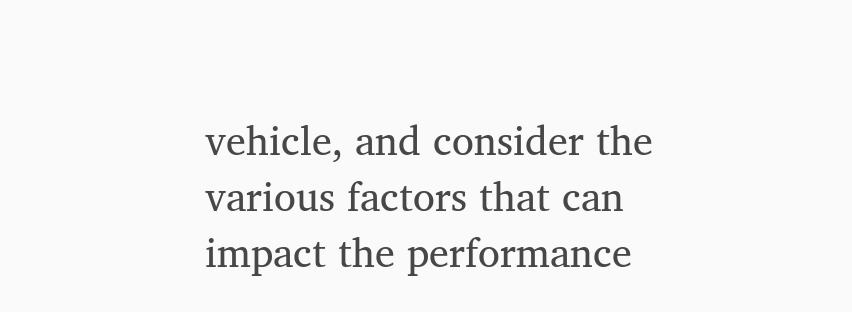vehicle, and consider the various factors that can impact the performance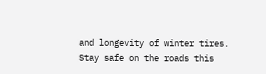and longevity of winter tires. Stay safe on the roads this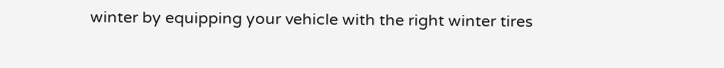winter by equipping your vehicle with the right winter tires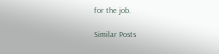for the job.

Similar Posts